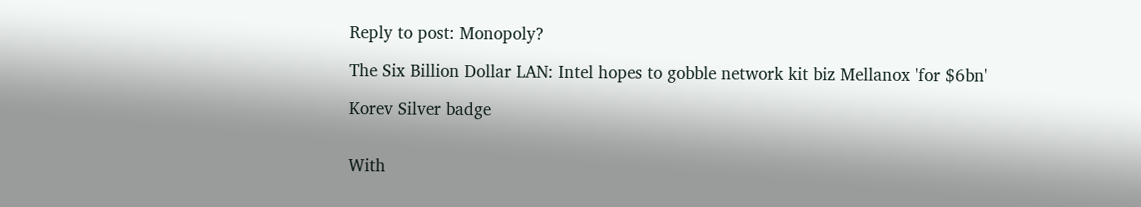Reply to post: Monopoly?

The Six Billion Dollar LAN: Intel hopes to gobble network kit biz Mellanox 'for $6bn'

Korev Silver badge


With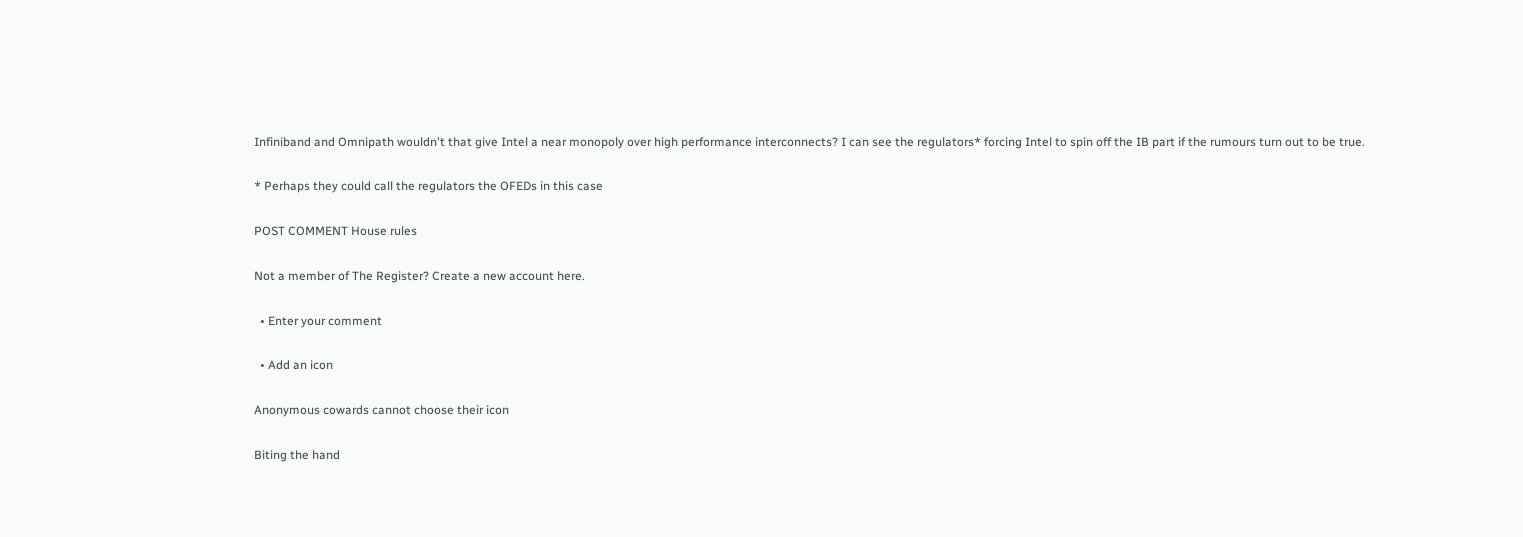Infiniband and Omnipath wouldn't that give Intel a near monopoly over high performance interconnects? I can see the regulators* forcing Intel to spin off the IB part if the rumours turn out to be true.

* Perhaps they could call the regulators the OFEDs in this case

POST COMMENT House rules

Not a member of The Register? Create a new account here.

  • Enter your comment

  • Add an icon

Anonymous cowards cannot choose their icon

Biting the hand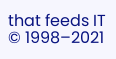that feeds IT © 1998–2021